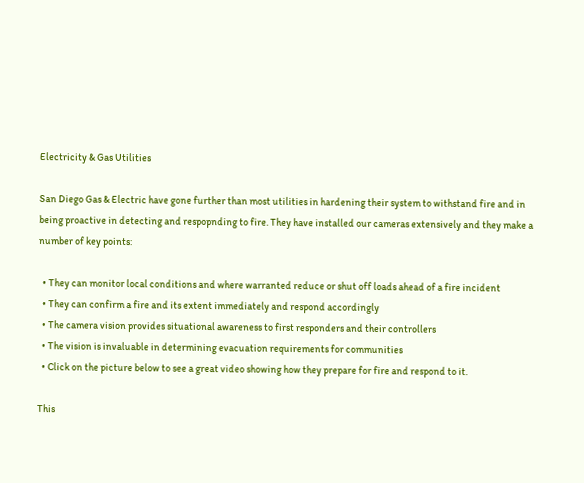Electricity & Gas Utilities

San Diego Gas & Electric have gone further than most utilities in hardening their system to withstand fire and in being proactive in detecting and respopnding to fire. They have installed our cameras extensively and they make a number of key points:

  • They can monitor local conditions and where warranted reduce or shut off loads ahead of a fire incident
  • They can confirm a fire and its extent immediately and respond accordingly
  • The camera vision provides situational awareness to first responders and their controllers
  • The vision is invaluable in determining evacuation requirements for communities
  • Click on the picture below to see a great video showing how they prepare for fire and respond to it.

This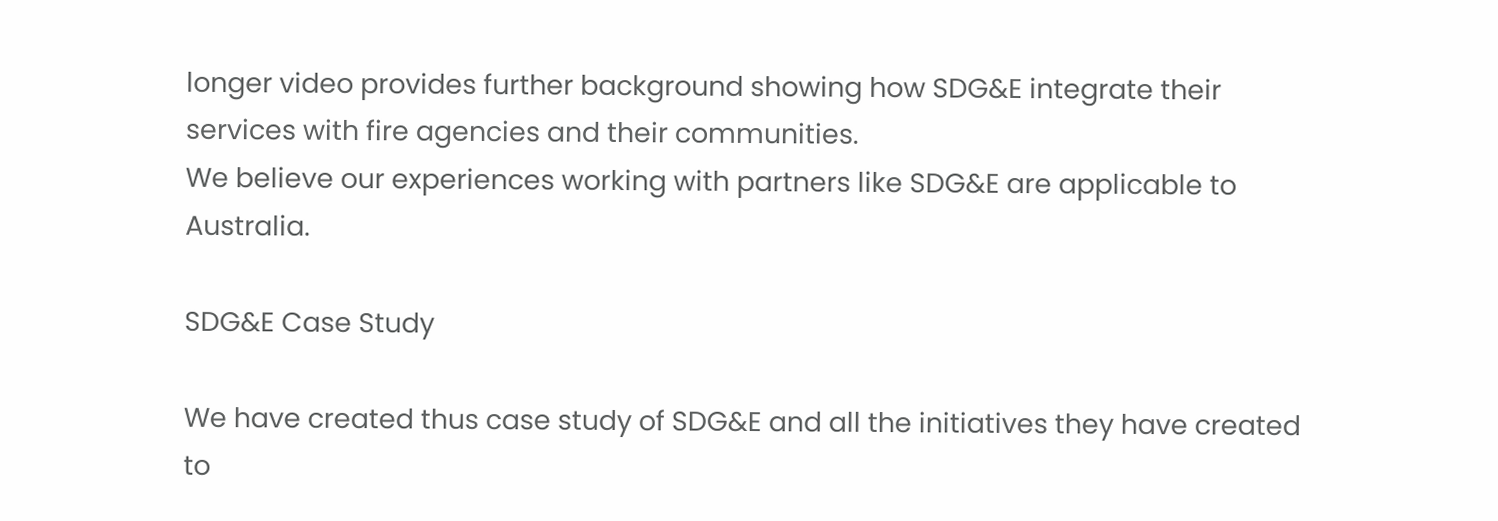longer video provides further background showing how SDG&E integrate their services with fire agencies and their communities.
We believe our experiences working with partners like SDG&E are applicable to Australia.

SDG&E Case Study

We have created thus case study of SDG&E and all the initiatives they have created to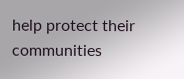help protect their communities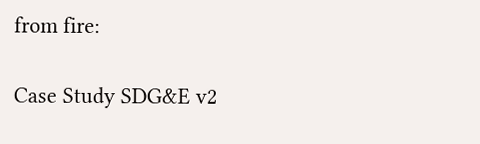from fire:

Case Study SDG&E v2